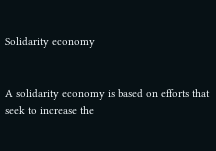Solidarity economy


A solidarity economy is based on efforts that seek to increase the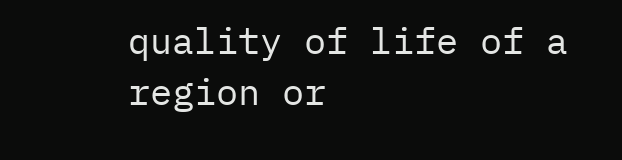quality of life of a region or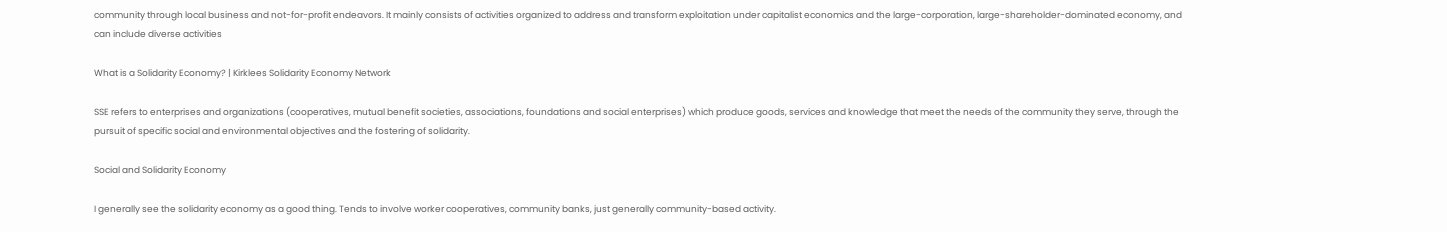community through local business and not-for-profit endeavors. It mainly consists of activities organized to address and transform exploitation under capitalist economics and the large-corporation, large-shareholder-dominated economy, and can include diverse activities

What is a Solidarity Economy? | Kirklees Solidarity Economy Network

SSE refers to enterprises and organizations (cooperatives, mutual benefit societies, associations, foundations and social enterprises) which produce goods, services and knowledge that meet the needs of the community they serve, through the pursuit of specific social and environmental objectives and the fostering of solidarity.

Social and Solidarity Economy

I generally see the solidarity economy as a good thing. Tends to involve worker cooperatives, community banks, just generally community-based activity.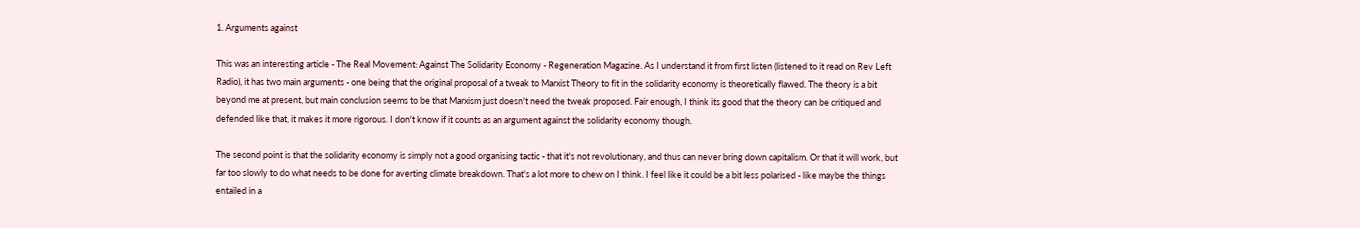1. Arguments against

This was an interesting article - The Real Movement: Against The Solidarity Economy - Regeneration Magazine. As I understand it from first listen (listened to it read on Rev Left Radio), it has two main arguments - one being that the original proposal of a tweak to Marxist Theory to fit in the solidarity economy is theoretically flawed. The theory is a bit beyond me at present, but main conclusion seems to be that Marxism just doesn't need the tweak proposed. Fair enough, I think its good that the theory can be critiqued and defended like that, it makes it more rigorous. I don't know if it counts as an argument against the solidarity economy though.

The second point is that the solidarity economy is simply not a good organising tactic - that it's not revolutionary, and thus can never bring down capitalism. Or that it will work, but far too slowly to do what needs to be done for averting climate breakdown. That's a lot more to chew on I think. I feel like it could be a bit less polarised - like maybe the things entailed in a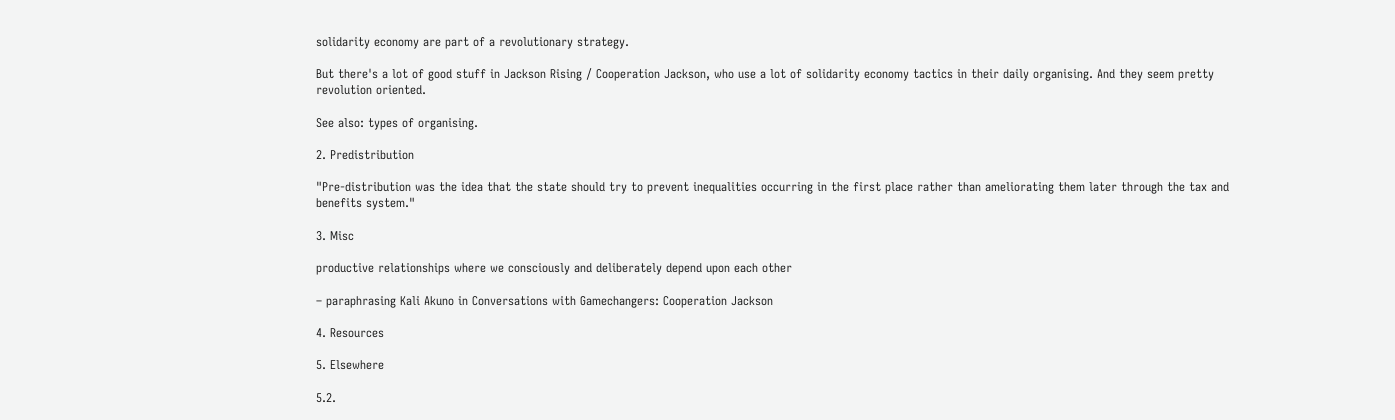solidarity economy are part of a revolutionary strategy.

But there's a lot of good stuff in Jackson Rising / Cooperation Jackson, who use a lot of solidarity economy tactics in their daily organising. And they seem pretty revolution oriented.

See also: types of organising.

2. Predistribution

"Pre-distribution was the idea that the state should try to prevent inequalities occurring in the first place rather than ameliorating them later through the tax and benefits system."

3. Misc

productive relationships where we consciously and deliberately depend upon each other

– paraphrasing Kali Akuno in Conversations with Gamechangers: Cooperation Jackson

4. Resources

5. Elsewhere

5.2.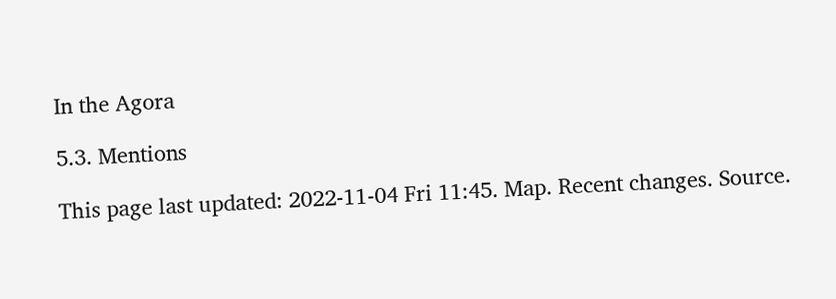In the Agora

5.3. Mentions

This page last updated: 2022-11-04 Fri 11:45. Map. Recent changes. Source.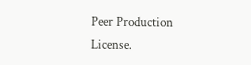Peer Production License.